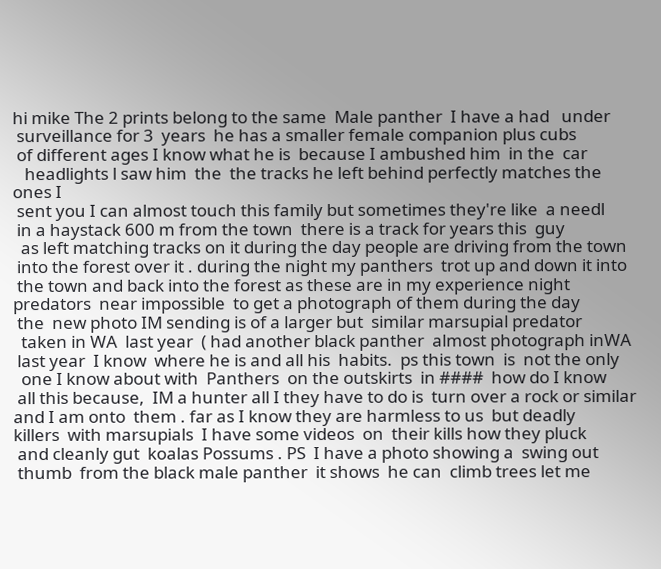hi mike The 2 prints belong to the same  Male panther  I have a had   under
 surveillance for 3  years  he has a smaller female companion plus cubs
 of different ages I know what he is  because I ambushed him  in the  car
   headlights l saw him  the  the tracks he left behind perfectly matches the ones I
 sent you I can almost touch this family but sometimes they're like  a needl
 in a haystack 600 m from the town  there is a track for years this  guy
  as left matching tracks on it during the day people are driving from the town
 into the forest over it . during the night my panthers  trot up and down it into
 the town and back into the forest as these are in my experience night predators  near impossible  to get a photograph of them during the day
 the  new photo IM sending is of a larger but  similar marsupial predator
  taken in WA  last year  ( had another black panther  almost photograph inWA
 last year  I know  where he is and all his  habits.  ps this town  is  not the only
  one I know about with  Panthers  on the outskirts  in ####  how do I know
 all this because,  IM a hunter all I they have to do is  turn over a rock or similar and I am onto  them . far as I know they are harmless to us  but deadly
killers  with marsupials  I have some videos  on  their kills how they pluck
 and cleanly gut  koalas Possums . PS  I have a photo showing a  swing out
 thumb  from the black male panther  it shows  he can  climb trees let me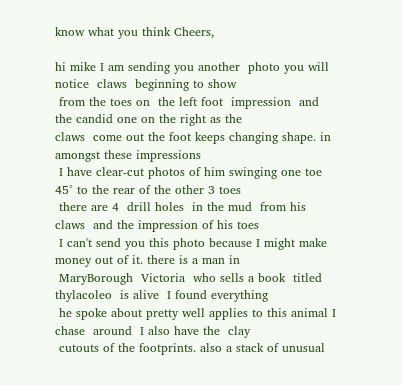know what you think Cheers,

hi mike I am sending you another  photo you will notice  claws  beginning to show
 from the toes on  the left foot  impression  and the candid one on the right as the
claws  come out the foot keeps changing shape. in amongst these impressions
 I have clear-cut photos of him swinging one toe  45° to the rear of the other 3 toes
 there are 4  drill holes  in the mud  from his claws  and the impression of his toes
 I can't send you this photo because I might make money out of it. there is a man in
 MaryBorough  Victoria  who sells a book  titled thylacoleo  is alive  I found everything
 he spoke about pretty well applies to this animal I chase  around  I also have the  clay
 cutouts of the footprints. also a stack of unusual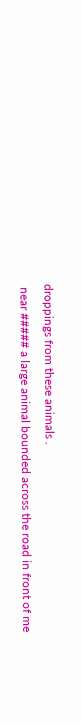droppings from these animals .
 near ##### a large animal bounded across the road in front of me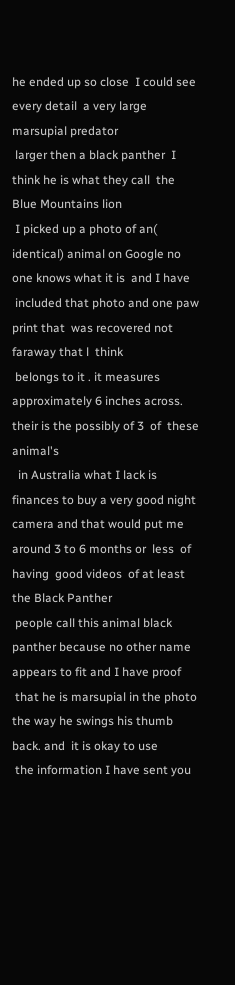he ended up so close  I could see every detail  a very large marsupial predator
 larger then a black panther  I think he is what they call  the Blue Mountains lion
 I picked up a photo of an( identical) animal on Google no one knows what it is  and I have
 included that photo and one paw print that  was recovered not  faraway that l  think
 belongs to it . it measures approximately 6 inches across. their is the possibly of 3  of  these animal's
  in Australia what I lack is finances to buy a very good night camera and that would put me around 3 to 6 months or  less  of having  good videos  of at least the Black Panther
 people call this animal black panther because no other name appears to fit and I have proof
 that he is marsupial in the photo the way he swings his thumb back. and  it is okay to use
 the information I have sent you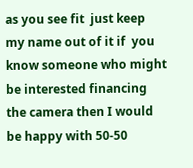as you see fit  just keep my name out of it if  you know someone who might be interested financing the camera then I would be happy with 50-50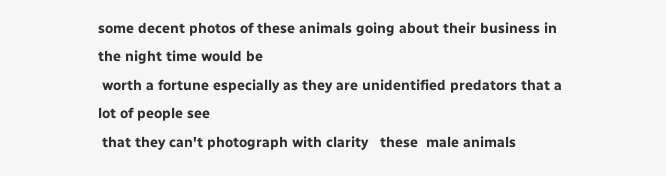some decent photos of these animals going about their business in the night time would be
 worth a fortune especially as they are unidentified predators that a lot of people see
 that they can't photograph with clarity   these  male animals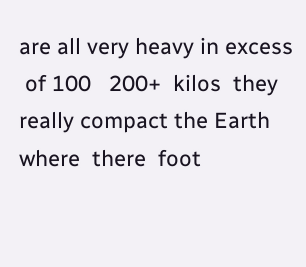are all very heavy in excess
 of 100   200+  kilos  they really compact the Earth where  there  foot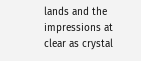lands and the impressions at clear as crystal